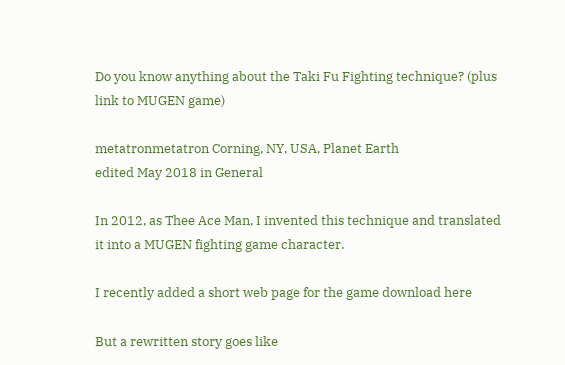Do you know anything about the Taki Fu Fighting technique? (plus link to MUGEN game)

metatronmetatron Corning, NY, USA, Planet Earth
edited May 2018 in General

In 2012, as Thee Ace Man, I invented this technique and translated it into a MUGEN fighting game character.

I recently added a short web page for the game download here

But a rewritten story goes like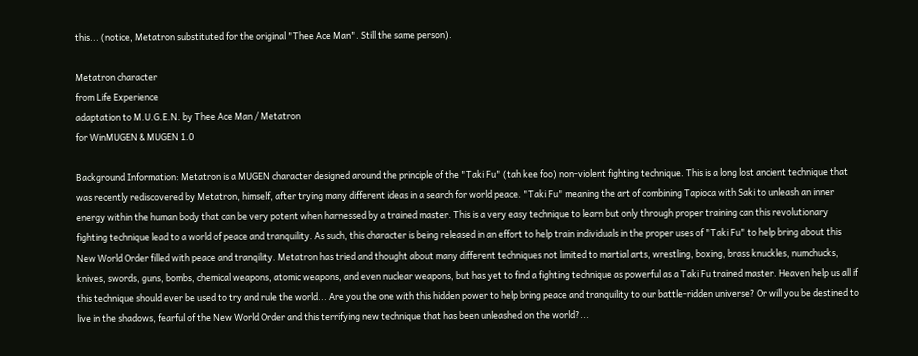this... (notice, Metatron substituted for the original "Thee Ace Man". Still the same person).

Metatron character
from Life Experience
adaptation to M.U.G.E.N. by Thee Ace Man / Metatron
for WinMUGEN & MUGEN 1.0

Background Information: Metatron is a MUGEN character designed around the principle of the "Taki Fu" (tah kee foo) non-violent fighting technique. This is a long lost ancient technique that was recently rediscovered by Metatron, himself, after trying many different ideas in a search for world peace. "Taki Fu" meaning the art of combining Tapioca with Saki to unleash an inner energy within the human body that can be very potent when harnessed by a trained master. This is a very easy technique to learn but only through proper training can this revolutionary fighting technique lead to a world of peace and tranquility. As such, this character is being released in an effort to help train individuals in the proper uses of "Taki Fu" to help bring about this New World Order filled with peace and tranqility. Metatron has tried and thought about many different techniques not limited to martial arts, wrestling, boxing, brass knuckles, numchucks, knives, swords, guns, bombs, chemical weapons, atomic weapons, and even nuclear weapons, but has yet to find a fighting technique as powerful as a Taki Fu trained master. Heaven help us all if this technique should ever be used to try and rule the world... Are you the one with this hidden power to help bring peace and tranquility to our battle-ridden universe? Or will you be destined to live in the shadows, fearful of the New World Order and this terrifying new technique that has been unleashed on the world?...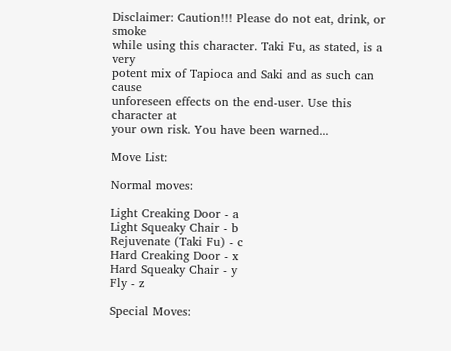Disclaimer: Caution!!! Please do not eat, drink, or smoke
while using this character. Taki Fu, as stated, is a very
potent mix of Tapioca and Saki and as such can cause
unforeseen effects on the end-user. Use this character at
your own risk. You have been warned...

Move List:

Normal moves:

Light Creaking Door - a
Light Squeaky Chair - b
Rejuvenate (Taki Fu) - c
Hard Creaking Door - x
Hard Squeaky Chair - y
Fly - z

Special Moves: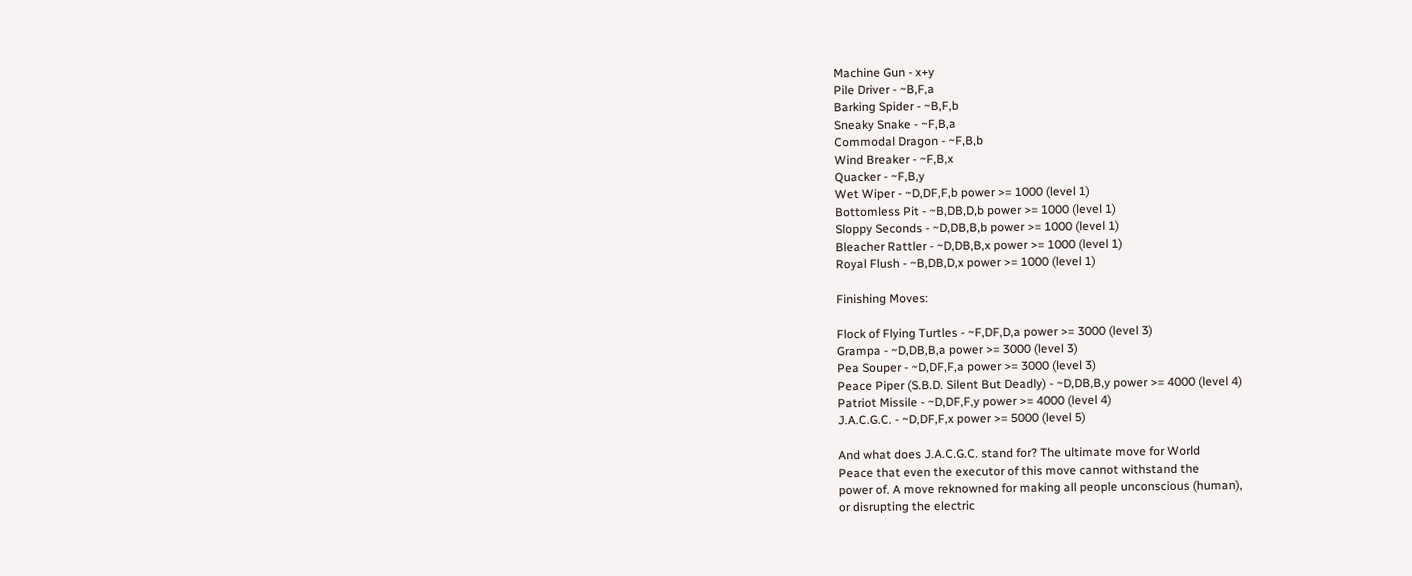Machine Gun - x+y
Pile Driver - ~B,F,a
Barking Spider - ~B,F,b
Sneaky Snake - ~F,B,a
Commodal Dragon - ~F,B,b
Wind Breaker - ~F,B,x
Quacker - ~F,B,y
Wet Wiper - ~D,DF,F,b power >= 1000 (level 1)
Bottomless Pit - ~B,DB,D,b power >= 1000 (level 1)
Sloppy Seconds - ~D,DB,B,b power >= 1000 (level 1)
Bleacher Rattler - ~D,DB,B,x power >= 1000 (level 1)
Royal Flush - ~B,DB,D,x power >= 1000 (level 1)

Finishing Moves:

Flock of Flying Turtles - ~F,DF,D,a power >= 3000 (level 3)
Grampa - ~D,DB,B,a power >= 3000 (level 3)
Pea Souper - ~D,DF,F,a power >= 3000 (level 3)
Peace Piper (S.B.D. Silent But Deadly) - ~D,DB,B,y power >= 4000 (level 4)
Patriot Missile - ~D,DF,F,y power >= 4000 (level 4)
J.A.C.G.C. - ~D,DF,F,x power >= 5000 (level 5)

And what does J.A.C.G.C. stand for? The ultimate move for World
Peace that even the executor of this move cannot withstand the
power of. A move reknowned for making all people unconscious (human),
or disrupting the electric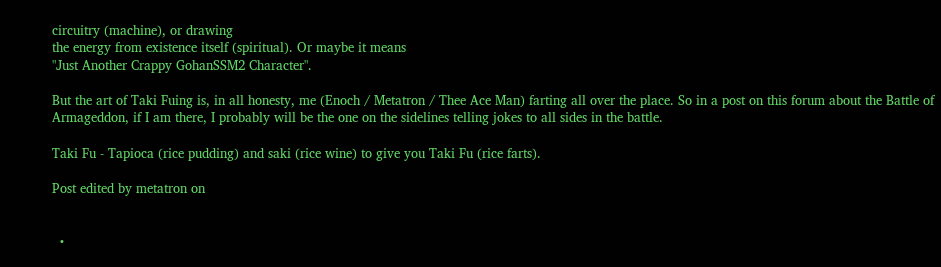circuitry (machine), or drawing
the energy from existence itself (spiritual). Or maybe it means
"Just Another Crappy GohanSSM2 Character".

But the art of Taki Fuing is, in all honesty, me (Enoch / Metatron / Thee Ace Man) farting all over the place. So in a post on this forum about the Battle of Armageddon, if I am there, I probably will be the one on the sidelines telling jokes to all sides in the battle.

Taki Fu - Tapioca (rice pudding) and saki (rice wine) to give you Taki Fu (rice farts).

Post edited by metatron on


  •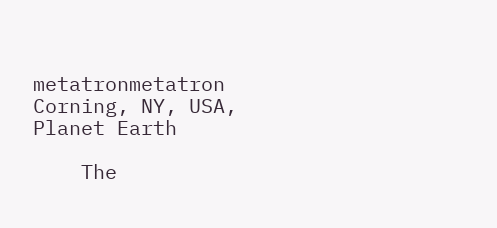metatronmetatron Corning, NY, USA, Planet Earth

    The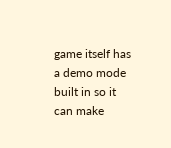game itself has a demo mode built in so it can make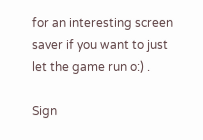for an interesting screen saver if you want to just let the game run o:) .

Sign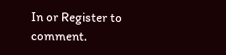In or Register to comment.